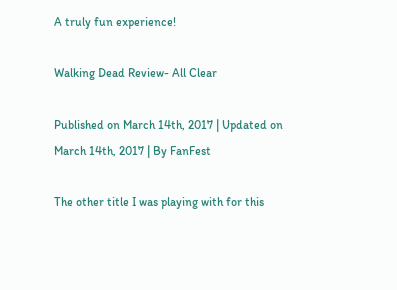A truly fun experience!

Walking Dead Review- All Clear

Published on March 14th, 2017 | Updated on March 14th, 2017 | By FanFest

The other title I was playing with for this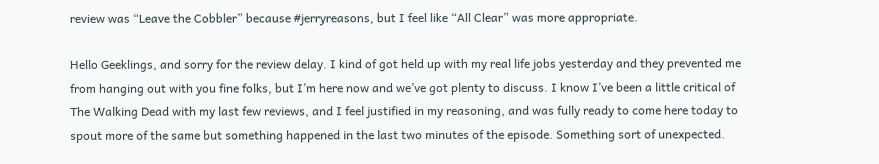review was “Leave the Cobbler” because #jerryreasons, but I feel like “All Clear” was more appropriate.

Hello Geeklings, and sorry for the review delay. I kind of got held up with my real life jobs yesterday and they prevented me from hanging out with you fine folks, but I’m here now and we’ve got plenty to discuss. I know I’ve been a little critical of The Walking Dead with my last few reviews, and I feel justified in my reasoning, and was fully ready to come here today to spout more of the same but something happened in the last two minutes of the episode. Something sort of unexpected.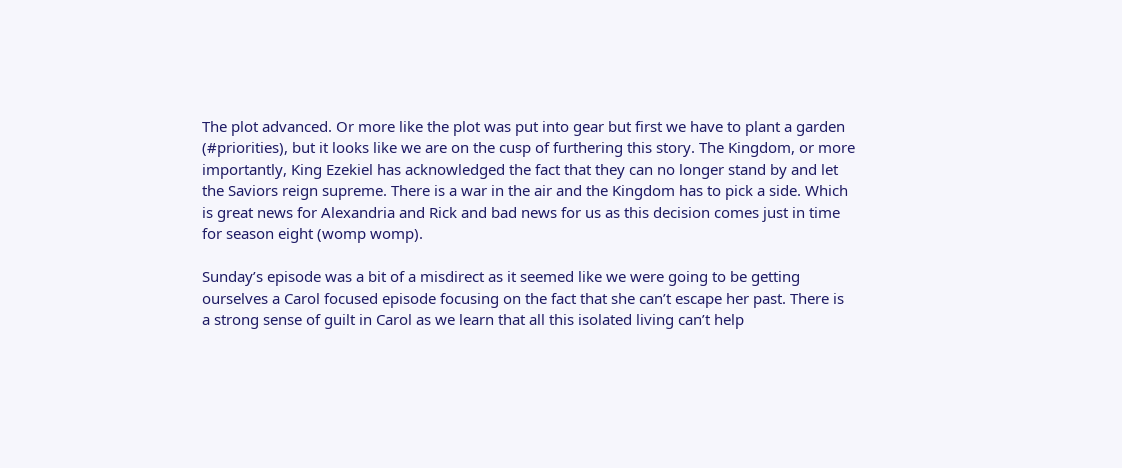The plot advanced. Or more like the plot was put into gear but first we have to plant a garden (#priorities), but it looks like we are on the cusp of furthering this story. The Kingdom, or more importantly, King Ezekiel has acknowledged the fact that they can no longer stand by and let the Saviors reign supreme. There is a war in the air and the Kingdom has to pick a side. Which is great news for Alexandria and Rick and bad news for us as this decision comes just in time for season eight (womp womp).

Sunday’s episode was a bit of a misdirect as it seemed like we were going to be getting ourselves a Carol focused episode focusing on the fact that she can’t escape her past. There is a strong sense of guilt in Carol as we learn that all this isolated living can’t help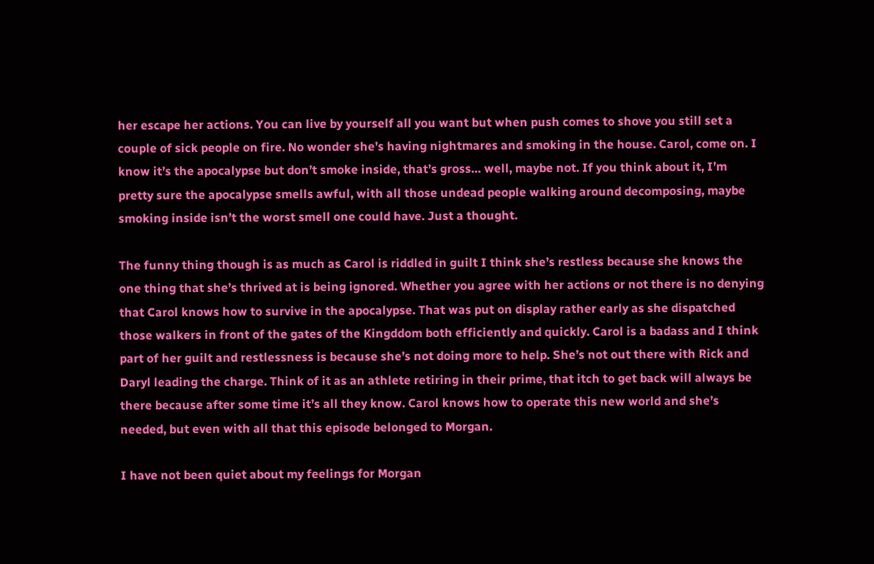her escape her actions. You can live by yourself all you want but when push comes to shove you still set a couple of sick people on fire. No wonder she’s having nightmares and smoking in the house. Carol, come on. I know it’s the apocalypse but don’t smoke inside, that’s gross… well, maybe not. If you think about it, I’m pretty sure the apocalypse smells awful, with all those undead people walking around decomposing, maybe smoking inside isn’t the worst smell one could have. Just a thought.

The funny thing though is as much as Carol is riddled in guilt I think she’s restless because she knows the one thing that she’s thrived at is being ignored. Whether you agree with her actions or not there is no denying that Carol knows how to survive in the apocalypse. That was put on display rather early as she dispatched those walkers in front of the gates of the Kingddom both efficiently and quickly. Carol is a badass and I think part of her guilt and restlessness is because she’s not doing more to help. She’s not out there with Rick and Daryl leading the charge. Think of it as an athlete retiring in their prime, that itch to get back will always be there because after some time it’s all they know. Carol knows how to operate this new world and she’s needed, but even with all that this episode belonged to Morgan.

I have not been quiet about my feelings for Morgan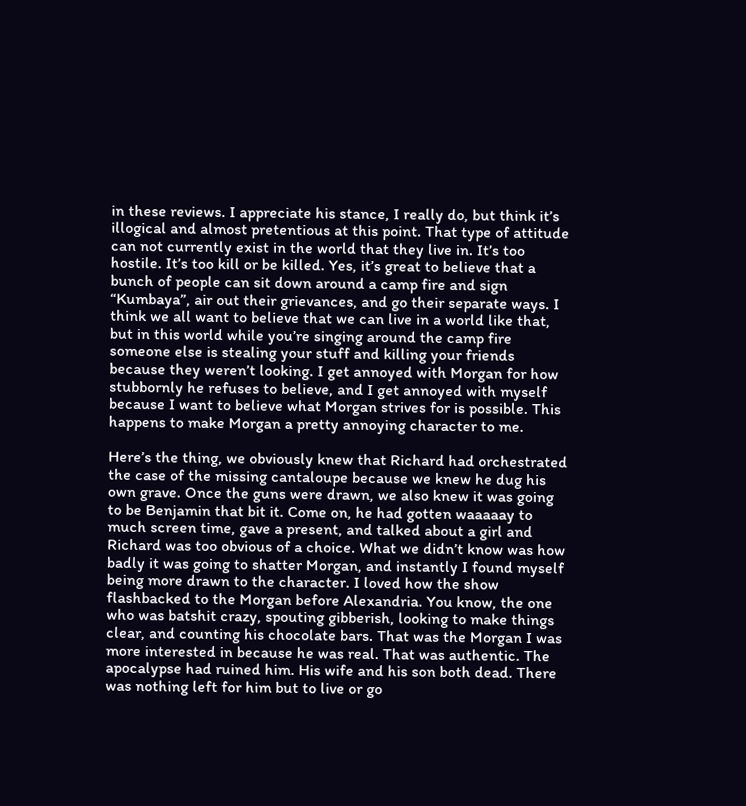in these reviews. I appreciate his stance, I really do, but think it’s illogical and almost pretentious at this point. That type of attitude can not currently exist in the world that they live in. It’s too hostile. It’s too kill or be killed. Yes, it’s great to believe that a bunch of people can sit down around a camp fire and sign “Kumbaya”, air out their grievances, and go their separate ways. I think we all want to believe that we can live in a world like that, but in this world while you’re singing around the camp fire someone else is stealing your stuff and killing your friends because they weren’t looking. I get annoyed with Morgan for how stubbornly he refuses to believe, and I get annoyed with myself because I want to believe what Morgan strives for is possible. This happens to make Morgan a pretty annoying character to me.

Here’s the thing, we obviously knew that Richard had orchestrated the case of the missing cantaloupe because we knew he dug his own grave. Once the guns were drawn, we also knew it was going to be Benjamin that bit it. Come on, he had gotten waaaaay to much screen time, gave a present, and talked about a girl and Richard was too obvious of a choice. What we didn’t know was how badly it was going to shatter Morgan, and instantly I found myself being more drawn to the character. I loved how the show flashbacked to the Morgan before Alexandria. You know, the one who was batshit crazy, spouting gibberish, looking to make things clear, and counting his chocolate bars. That was the Morgan I was more interested in because he was real. That was authentic. The apocalypse had ruined him. His wife and his son both dead. There was nothing left for him but to live or go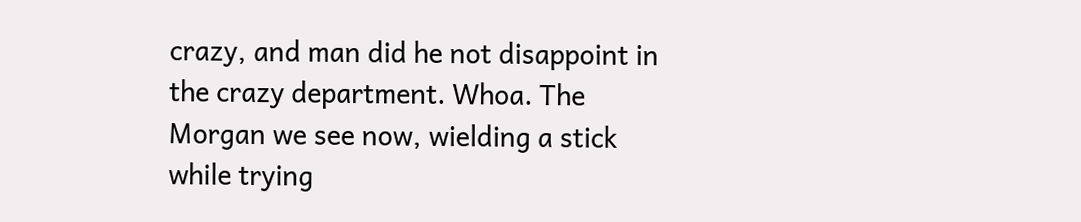crazy, and man did he not disappoint in the crazy department. Whoa. The Morgan we see now, wielding a stick while trying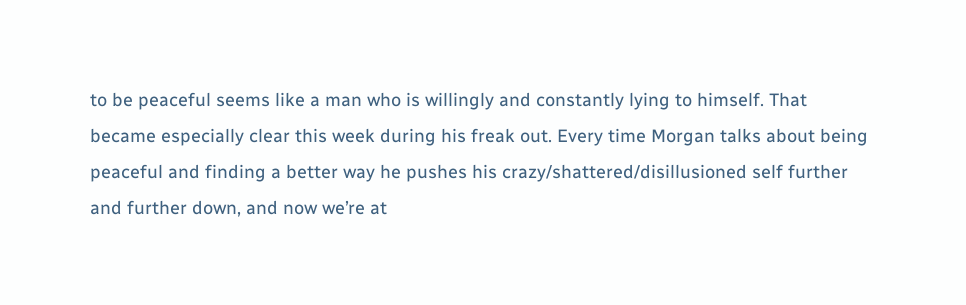to be peaceful seems like a man who is willingly and constantly lying to himself. That became especially clear this week during his freak out. Every time Morgan talks about being peaceful and finding a better way he pushes his crazy/shattered/disillusioned self further and further down, and now we’re at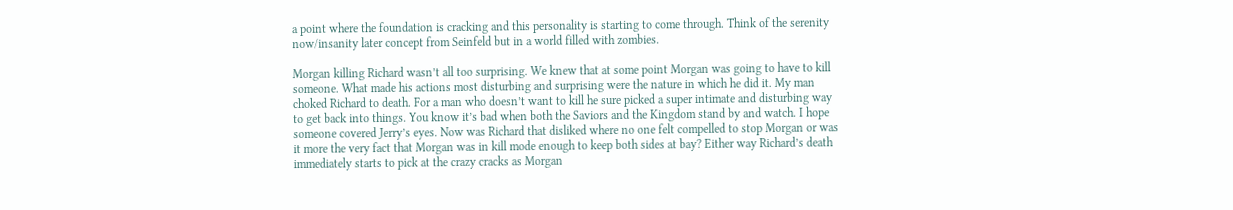a point where the foundation is cracking and this personality is starting to come through. Think of the serenity now/insanity later concept from Seinfeld but in a world filled with zombies.

Morgan killing Richard wasn’t all too surprising. We knew that at some point Morgan was going to have to kill someone. What made his actions most disturbing and surprising were the nature in which he did it. My man choked Richard to death. For a man who doesn’t want to kill he sure picked a super intimate and disturbing way to get back into things. You know it’s bad when both the Saviors and the Kingdom stand by and watch. I hope someone covered Jerry’s eyes. Now was Richard that disliked where no one felt compelled to stop Morgan or was it more the very fact that Morgan was in kill mode enough to keep both sides at bay? Either way Richard’s death immediately starts to pick at the crazy cracks as Morgan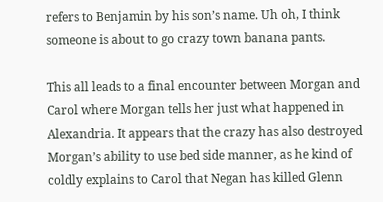refers to Benjamin by his son’s name. Uh oh, I think someone is about to go crazy town banana pants.

This all leads to a final encounter between Morgan and Carol where Morgan tells her just what happened in Alexandria. It appears that the crazy has also destroyed Morgan’s ability to use bed side manner, as he kind of coldly explains to Carol that Negan has killed Glenn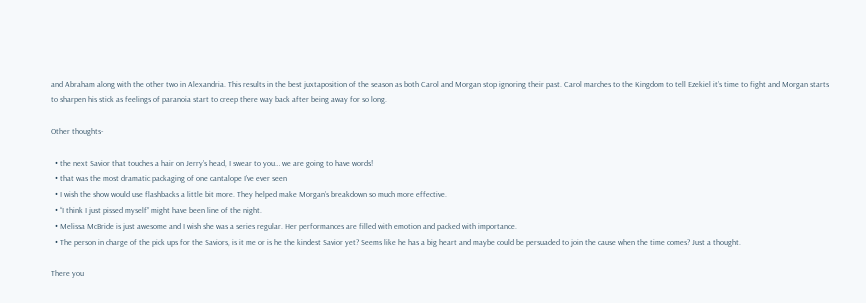and Abraham along with the other two in Alexandria. This results in the best juxtaposition of the season as both Carol and Morgan stop ignoring their past. Carol marches to the Kingdom to tell Ezekiel it’s time to fight and Morgan starts to sharpen his stick as feelings of paranoia start to creep there way back after being away for so long.

Other thoughts-

  • the next Savior that touches a hair on Jerry’s head, I swear to you… we are going to have words!
  • that was the most dramatic packaging of one cantalope I’ve ever seen
  • I wish the show would use flashbacks a little bit more. They helped make Morgan’s breakdown so much more effective.
  • “I think I just pissed myself” might have been line of the night.
  • Melissa McBride is just awesome and I wish she was a series regular. Her performances are filled with emotion and packed with importance.
  • The person in charge of the pick ups for the Saviors, is it me or is he the kindest Savior yet? Seems like he has a big heart and maybe could be persuaded to join the cause when the time comes? Just a thought.

There you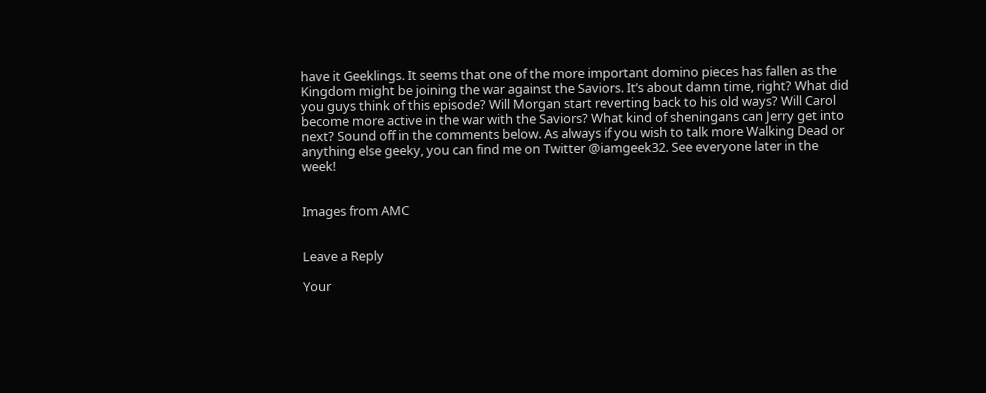have it Geeklings. It seems that one of the more important domino pieces has fallen as the Kingdom might be joining the war against the Saviors. It’s about damn time, right? What did you guys think of this episode? Will Morgan start reverting back to his old ways? Will Carol become more active in the war with the Saviors? What kind of sheningans can Jerry get into next? Sound off in the comments below. As always if you wish to talk more Walking Dead or anything else geeky, you can find me on Twitter @iamgeek32. See everyone later in the week!


Images from AMC


Leave a Reply

Your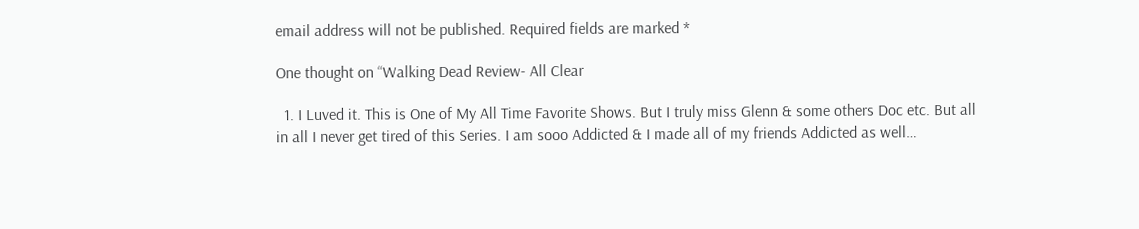email address will not be published. Required fields are marked *

One thought on “Walking Dead Review- All Clear

  1. I Luved it. This is One of My All Time Favorite Shows. But I truly miss Glenn & some others Doc etc. But all in all I never get tired of this Series. I am sooo Addicted & I made all of my friends Addicted as well…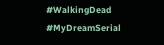#WalkingDead #MyDreamSerial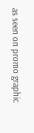as seen on promo graphic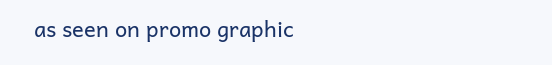as seen on promo graphic